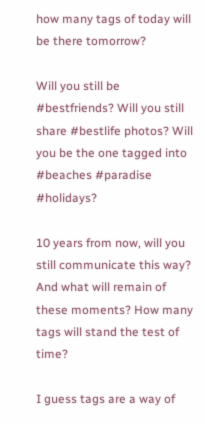how many tags of today will be there tomorrow?

Will you still be #bestfriends? Will you still share #bestlife photos? Will you be the one tagged into #beaches #paradise #holidays?

10 years from now, will you still communicate this way?
And what will remain of these moments? How many tags will stand the test of time?

I guess tags are a way of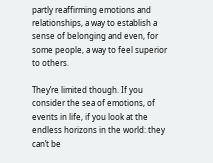partly reaffirming emotions and relationships, a way to establish a sense of belonging and even, for some people, a way to feel superior to others.

They’re limited though. If you consider the sea of emotions, of events in life, if you look at the endless horizons in the world: they can’t be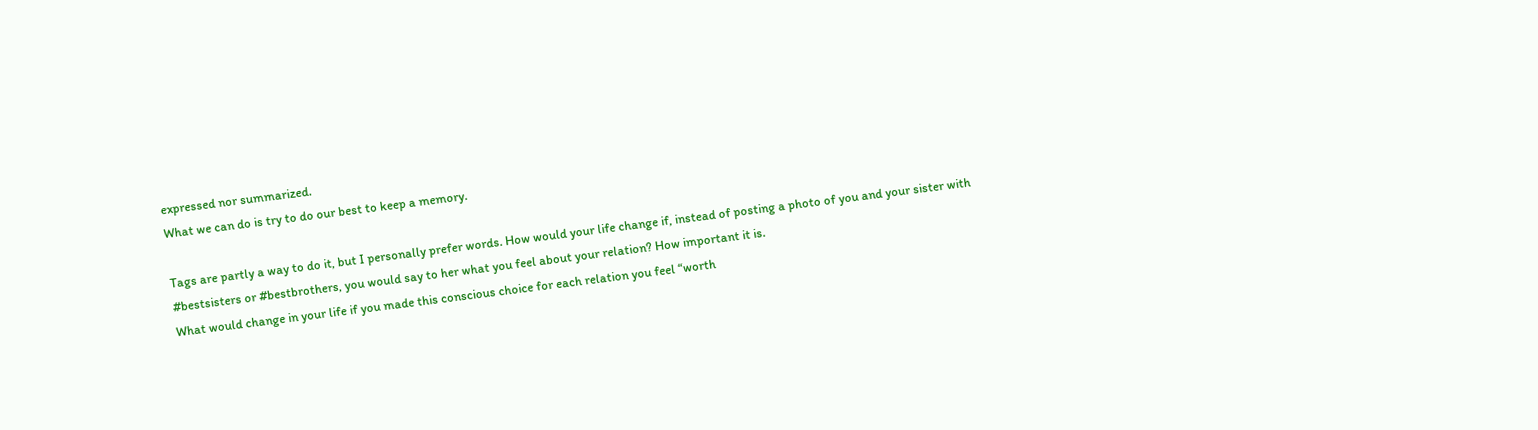expressed nor summarized.
What we can do is try to do our best to keep a memory.

Tags are partly a way to do it, but I personally prefer words. How would your life change if, instead of posting a photo of you and your sister with #bestsisters or #bestbrothers, you would say to her what you feel about your relation? How important it is.
What would change in your life if you made this conscious choice for each relation you feel “worth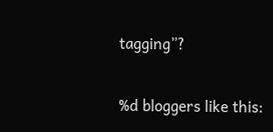tagging”?

%d bloggers like this: